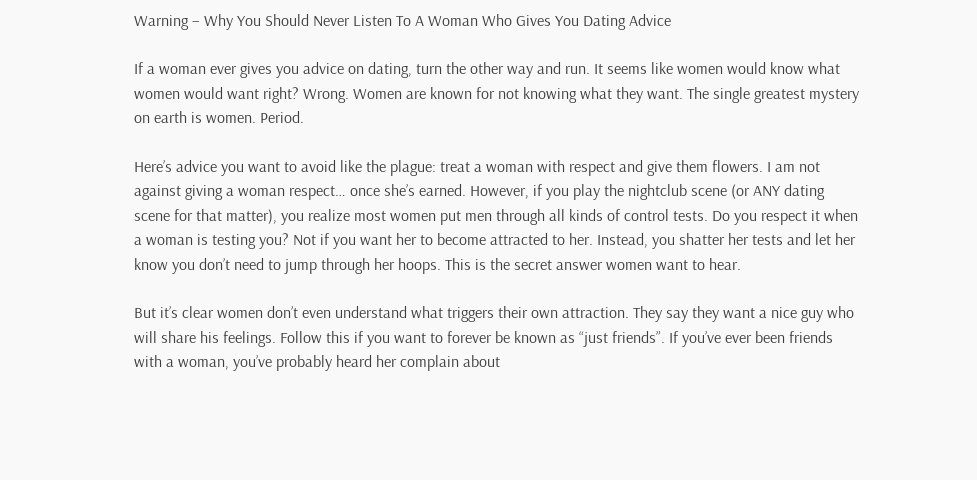Warning – Why You Should Never Listen To A Woman Who Gives You Dating Advice

If a woman ever gives you advice on dating, turn the other way and run. It seems like women would know what women would want right? Wrong. Women are known for not knowing what they want. The single greatest mystery on earth is women. Period.

Here’s advice you want to avoid like the plague: treat a woman with respect and give them flowers. I am not against giving a woman respect… once she’s earned. However, if you play the nightclub scene (or ANY dating scene for that matter), you realize most women put men through all kinds of control tests. Do you respect it when a woman is testing you? Not if you want her to become attracted to her. Instead, you shatter her tests and let her know you don’t need to jump through her hoops. This is the secret answer women want to hear.

But it’s clear women don’t even understand what triggers their own attraction. They say they want a nice guy who will share his feelings. Follow this if you want to forever be known as “just friends”. If you’ve ever been friends with a woman, you’ve probably heard her complain about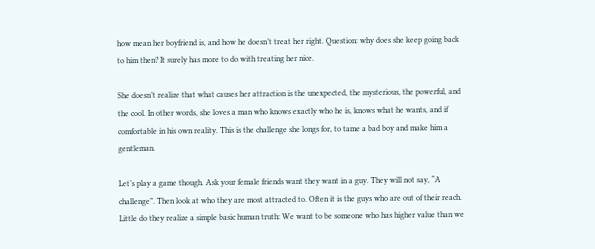how mean her boyfriend is, and how he doesn’t treat her right. Question: why does she keep going back to him then? It surely has more to do with treating her nice.

She doesn’t realize that what causes her attraction is the unexpected, the mysterious, the powerful, and the cool. In other words, she loves a man who knows exactly who he is, knows what he wants, and if comfortable in his own reality. This is the challenge she longs for, to tame a bad boy and make him a gentleman.

Let’s play a game though. Ask your female friends want they want in a guy. They will not say, “A challenge”. Then look at who they are most attracted to. Often it is the guys who are out of their reach. Little do they realize a simple basic human truth: We want to be someone who has higher value than we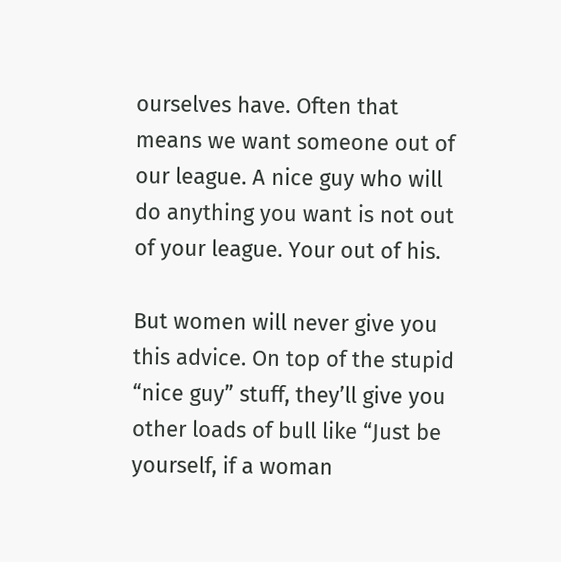ourselves have. Often that means we want someone out of our league. A nice guy who will do anything you want is not out of your league. Your out of his.

But women will never give you this advice. On top of the stupid “nice guy” stuff, they’ll give you other loads of bull like “Just be yourself, if a woman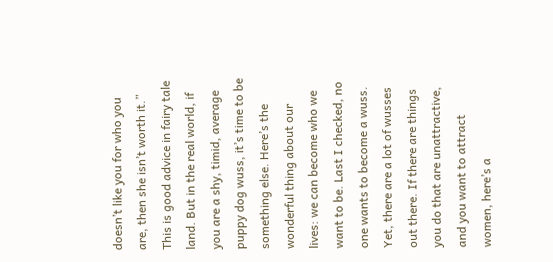doesn’t like you for who you are, then she isn’t worth it.” This is good advice in fairy tale land. But in the real world, if you are a shy, timid, average puppy dog wuss, it’s time to be something else. Here’s the wonderful thing about our lives: we can become who we want to be. Last I checked, no one wants to become a wuss. Yet, there are a lot of wusses out there. If there are things you do that are unattractive, and you want to attract women, here’s a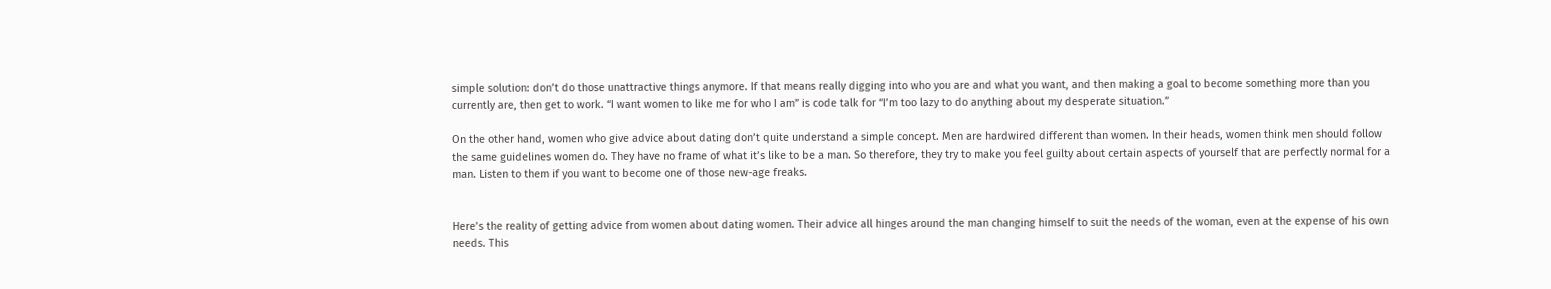simple solution: don’t do those unattractive things anymore. If that means really digging into who you are and what you want, and then making a goal to become something more than you currently are, then get to work. “I want women to like me for who I am” is code talk for “I’m too lazy to do anything about my desperate situation.”

On the other hand, women who give advice about dating don’t quite understand a simple concept. Men are hardwired different than women. In their heads, women think men should follow the same guidelines women do. They have no frame of what it’s like to be a man. So therefore, they try to make you feel guilty about certain aspects of yourself that are perfectly normal for a man. Listen to them if you want to become one of those new-age freaks.


Here’s the reality of getting advice from women about dating women. Their advice all hinges around the man changing himself to suit the needs of the woman, even at the expense of his own needs. This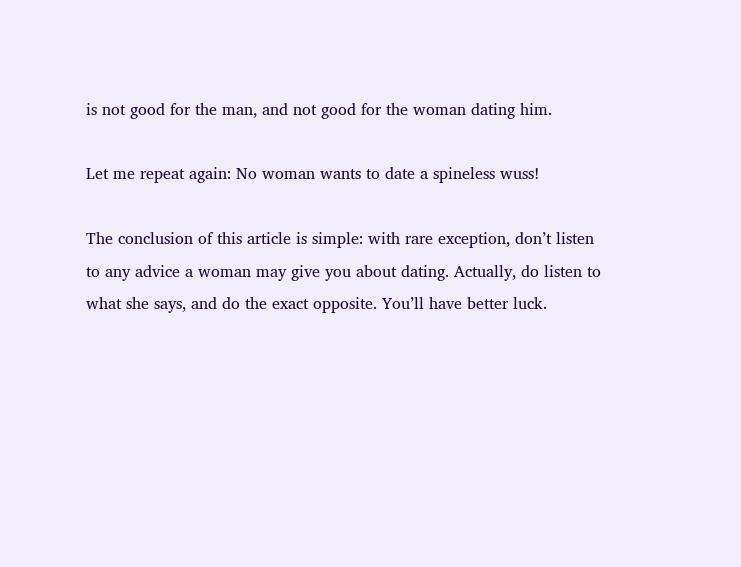is not good for the man, and not good for the woman dating him.

Let me repeat again: No woman wants to date a spineless wuss!

The conclusion of this article is simple: with rare exception, don’t listen to any advice a woman may give you about dating. Actually, do listen to what she says, and do the exact opposite. You’ll have better luck.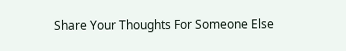Share Your Thoughts For Someone Else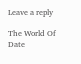Leave a reply

The World Of Date